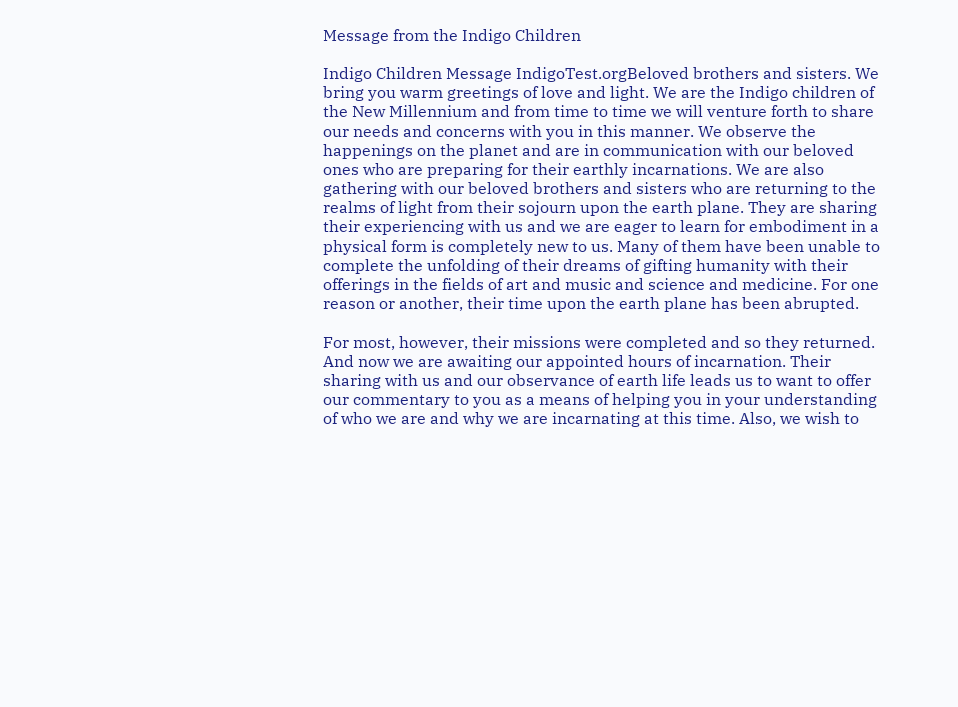Message from the Indigo Children

Indigo Children Message IndigoTest.orgBeloved brothers and sisters. We bring you warm greetings of love and light. We are the Indigo children of the New Millennium and from time to time we will venture forth to share our needs and concerns with you in this manner. We observe the happenings on the planet and are in communication with our beloved ones who are preparing for their earthly incarnations. We are also gathering with our beloved brothers and sisters who are returning to the realms of light from their sojourn upon the earth plane. They are sharing their experiencing with us and we are eager to learn for embodiment in a physical form is completely new to us. Many of them have been unable to complete the unfolding of their dreams of gifting humanity with their offerings in the fields of art and music and science and medicine. For one reason or another, their time upon the earth plane has been abrupted.

For most, however, their missions were completed and so they returned. And now we are awaiting our appointed hours of incarnation. Their sharing with us and our observance of earth life leads us to want to offer our commentary to you as a means of helping you in your understanding of who we are and why we are incarnating at this time. Also, we wish to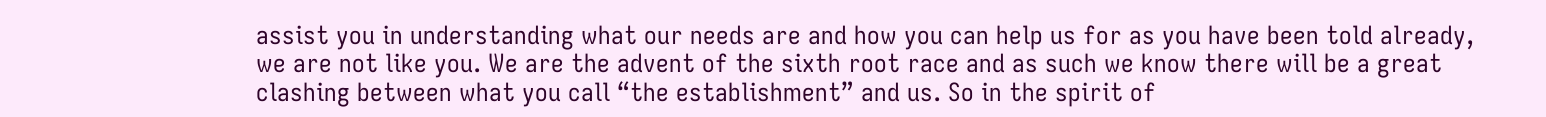assist you in understanding what our needs are and how you can help us for as you have been told already, we are not like you. We are the advent of the sixth root race and as such we know there will be a great clashing between what you call “the establishment” and us. So in the spirit of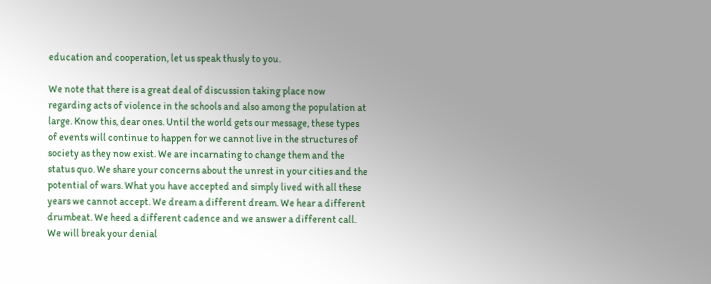education and cooperation, let us speak thusly to you.

We note that there is a great deal of discussion taking place now regarding acts of violence in the schools and also among the population at large. Know this, dear ones. Until the world gets our message, these types of events will continue to happen for we cannot live in the structures of society as they now exist. We are incarnating to change them and the status quo. We share your concerns about the unrest in your cities and the potential of wars. What you have accepted and simply lived with all these years we cannot accept. We dream a different dream. We hear a different drumbeat. We heed a different cadence and we answer a different call. We will break your denial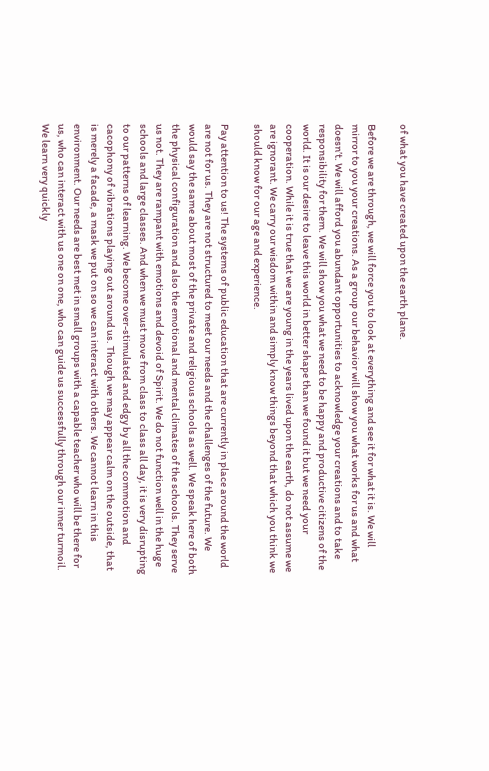of what you have created upon the earth plane.

Before we are through, we will force you to look at everything and see it for what it is. We will mirror to you your creations. As a group our behavior will show you what works for us and what doesn’t. We will afford you abundant opportunities to acknowledge your creations and to take responsibility for them. We will show you what we need to be happy and productive citizens of the world. It is our desire to leave this world in better shape than we found it but we need your cooperation. While it is true that we are young in the years lived upon the earth, do not assume we are ignorant. We carry our wisdom within and simply know things beyond that which you think we should know for our age and experience.

Pay attention to us! The systems of public education that are currently in place around the world are not for us. They are not structured to meet our needs and the challenges of the future. We would say the same about most of the private and religious schools as well. We speak here of both the physical configuration and also the emotional and mental climates of the schools. They serve us not. They are rampant with emotions and devoid of Spirit. We do not function well in the huge schools and large classes. And when we must move from class to class all day, it is very disrupting to our patterns of learning. We become over-stimulated and edgy by all the commotion and cacophony of vibrations playing out around us. Though we may appear calm on the outside, that is merely a facade, a mask we put on so we can interact with others. We cannot learn in this environment. Our needs are best met in small groups with a capable teacher who will be there for us, who can interact with us one on one, who can guide us successfully through our inner turmoil. We learn very quickly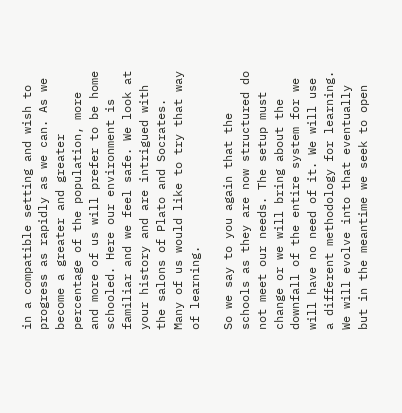in a compatible setting and wish to progress as rapidly as we can. As we become a greater and greater percentage of the population, more and more of us will prefer to be home schooled. Here our environment is familiar and we feel safe. We look at your history and are intrigued with the salons of Plato and Socrates. Many of us would like to try that way of learning.

So we say to you again that the schools as they are now structured do not meet our needs. The setup must change or we will bring about the downfall of the entire system for we will have no need of it. We will use a different methodology for learning. We will evolve into that eventually but in the meantime we seek to open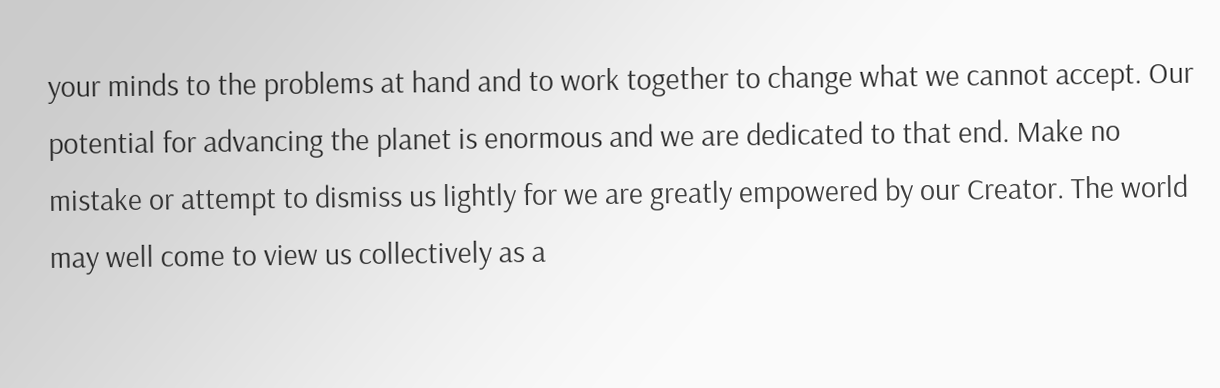your minds to the problems at hand and to work together to change what we cannot accept. Our potential for advancing the planet is enormous and we are dedicated to that end. Make no mistake or attempt to dismiss us lightly for we are greatly empowered by our Creator. The world may well come to view us collectively as a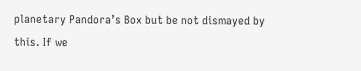planetary Pandora’s Box but be not dismayed by this. If we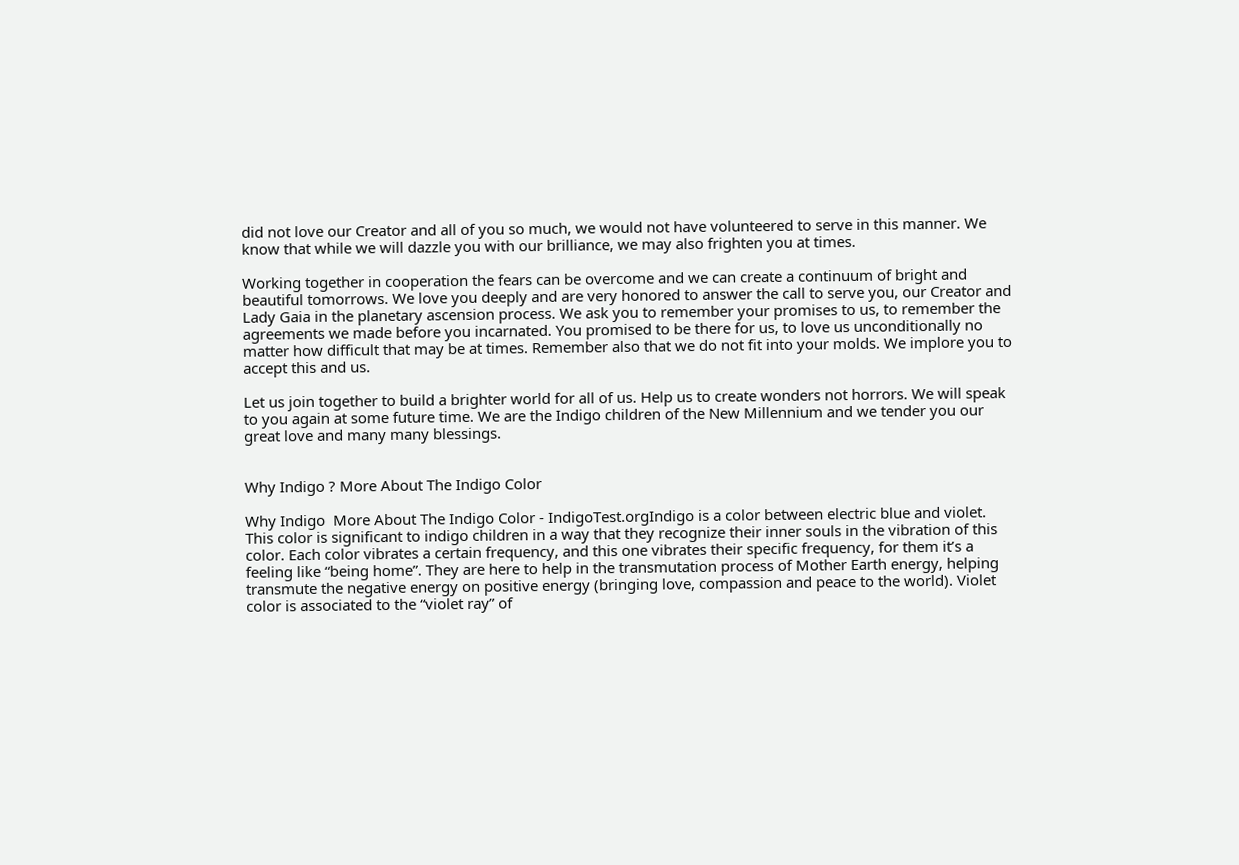did not love our Creator and all of you so much, we would not have volunteered to serve in this manner. We know that while we will dazzle you with our brilliance, we may also frighten you at times.

Working together in cooperation the fears can be overcome and we can create a continuum of bright and beautiful tomorrows. We love you deeply and are very honored to answer the call to serve you, our Creator and Lady Gaia in the planetary ascension process. We ask you to remember your promises to us, to remember the agreements we made before you incarnated. You promised to be there for us, to love us unconditionally no matter how difficult that may be at times. Remember also that we do not fit into your molds. We implore you to accept this and us.

Let us join together to build a brighter world for all of us. Help us to create wonders not horrors. We will speak to you again at some future time. We are the Indigo children of the New Millennium and we tender you our great love and many many blessings.


Why Indigo ? More About The Indigo Color

Why Indigo  More About The Indigo Color - IndigoTest.orgIndigo is a color between electric blue and violet. This color is significant to indigo children in a way that they recognize their inner souls in the vibration of this color. Each color vibrates a certain frequency, and this one vibrates their specific frequency, for them it’s a feeling like “being home”. They are here to help in the transmutation process of Mother Earth energy, helping transmute the negative energy on positive energy (bringing love, compassion and peace to the world). Violet color is associated to the “violet ray” of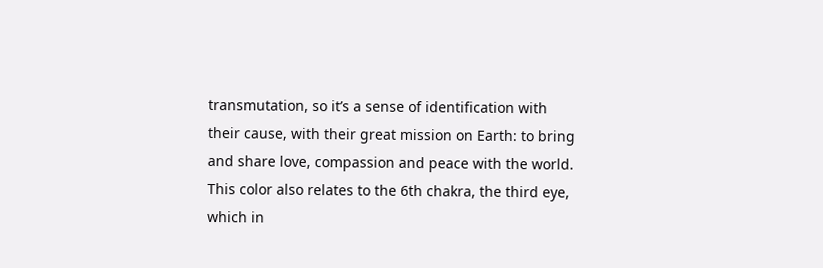transmutation, so it’s a sense of identification with their cause, with their great mission on Earth: to bring and share love, compassion and peace with the world. This color also relates to the 6th chakra, the third eye, which in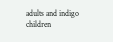adults and indigo children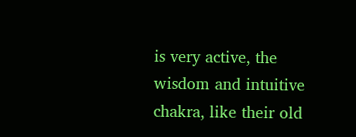is very active, the wisdom and intuitive chakra, like their old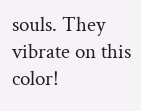souls. They vibrate on this color!